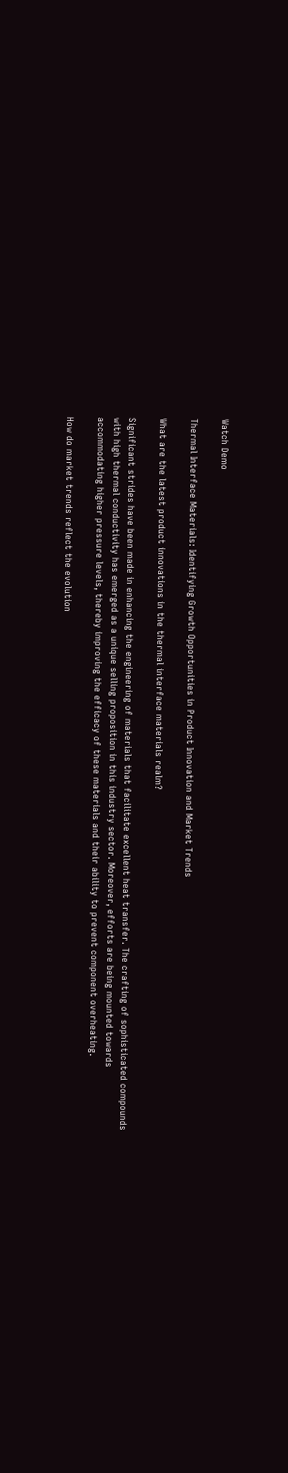Watch Demo

Thermal Interface Materials: Identifying Growth Opportunities in Product Innovation and Market Trends

What are the latest product innovations in the thermal interface materials realm?

Significant strides have been made in enhancing the engineering of materials that facilitate excellent heat transfer. The crafting of sophisticated compounds with high thermal conductivity has emerged as a unique selling proposition in this industry sector. Moreover, efforts are being mounted towards accommodating higher pressure levels, thereby improving the efficacy of these materials and their ability to prevent component overheating.

How do market trends reflect the evolution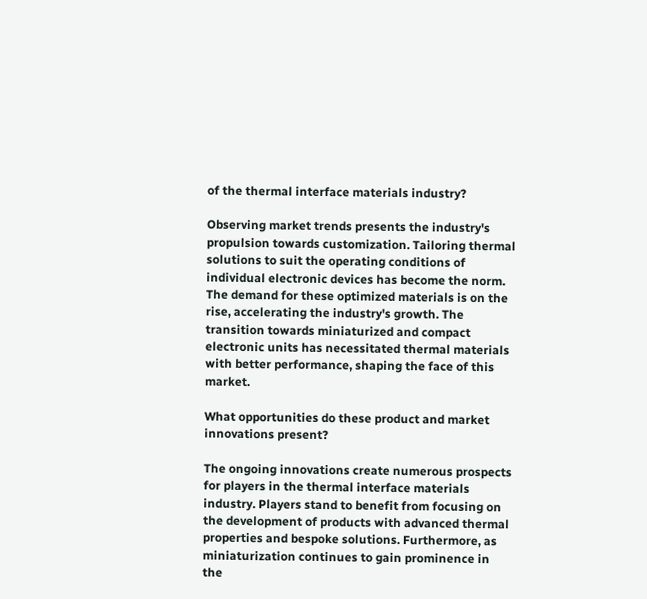of the thermal interface materials industry?

Observing market trends presents the industry's propulsion towards customization. Tailoring thermal solutions to suit the operating conditions of individual electronic devices has become the norm. The demand for these optimized materials is on the rise, accelerating the industry's growth. The transition towards miniaturized and compact electronic units has necessitated thermal materials with better performance, shaping the face of this market.

What opportunities do these product and market innovations present?

The ongoing innovations create numerous prospects for players in the thermal interface materials industry. Players stand to benefit from focusing on the development of products with advanced thermal properties and bespoke solutions. Furthermore, as miniaturization continues to gain prominence in the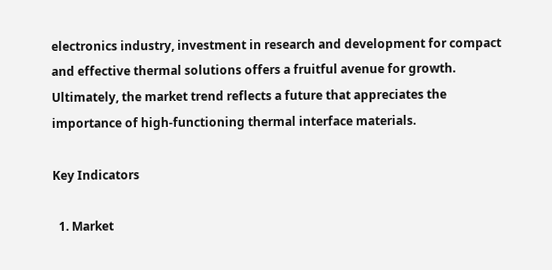electronics industry, investment in research and development for compact and effective thermal solutions offers a fruitful avenue for growth. Ultimately, the market trend reflects a future that appreciates the importance of high-functioning thermal interface materials.

Key Indicators

  1. Market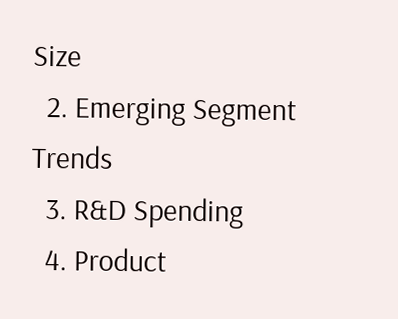Size
  2. Emerging Segment Trends
  3. R&D Spending
  4. Product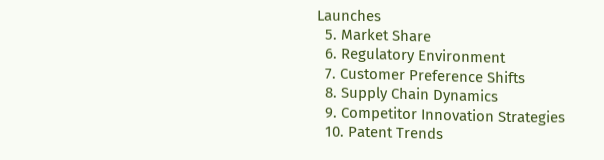Launches
  5. Market Share
  6. Regulatory Environment
  7. Customer Preference Shifts
  8. Supply Chain Dynamics
  9. Competitor Innovation Strategies
  10. Patent Trends